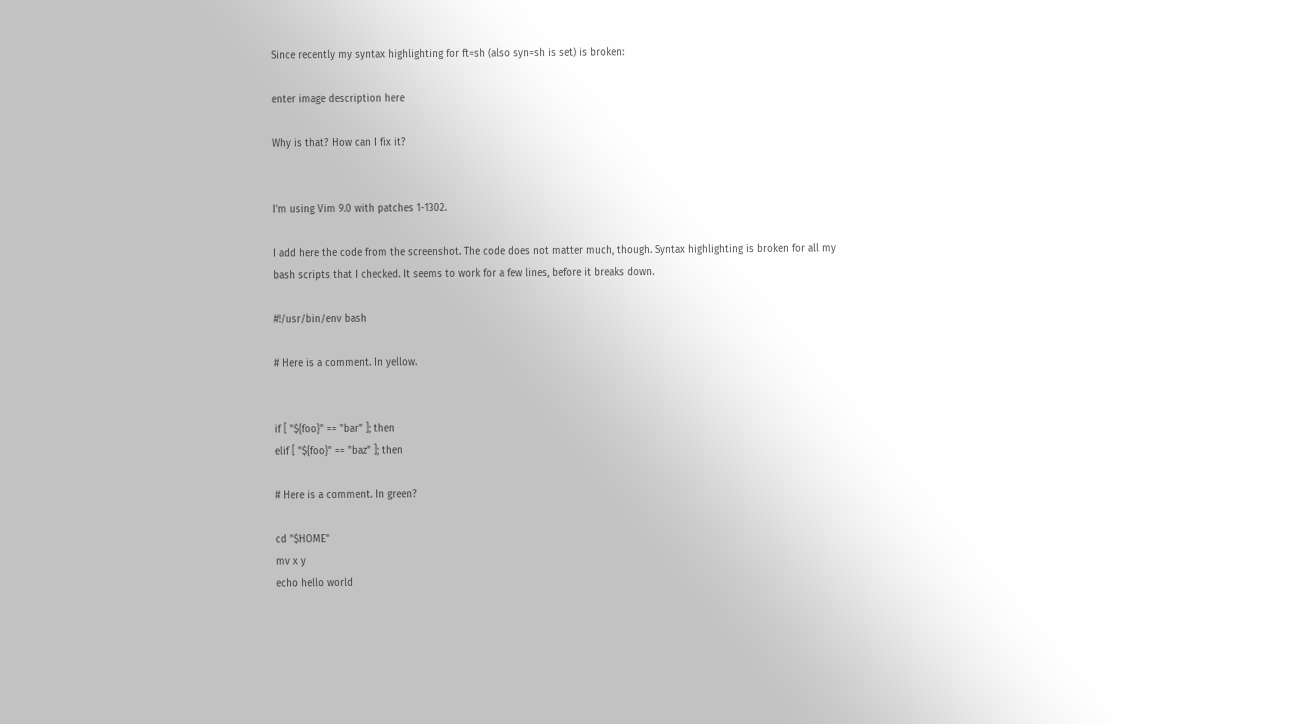Since recently my syntax highlighting for ft=sh (also syn=sh is set) is broken:

enter image description here

Why is that? How can I fix it?


I'm using Vim 9.0 with patches 1-1302.

I add here the code from the screenshot. The code does not matter much, though. Syntax highlighting is broken for all my bash scripts that I checked. It seems to work for a few lines, before it breaks down.

#!/usr/bin/env bash

# Here is a comment. In yellow.


if [ "${foo}" == "bar" ]; then
elif [ "${foo}" == "baz" ]; then

# Here is a comment. In green?

cd "$HOME"
mv x y
echo hello world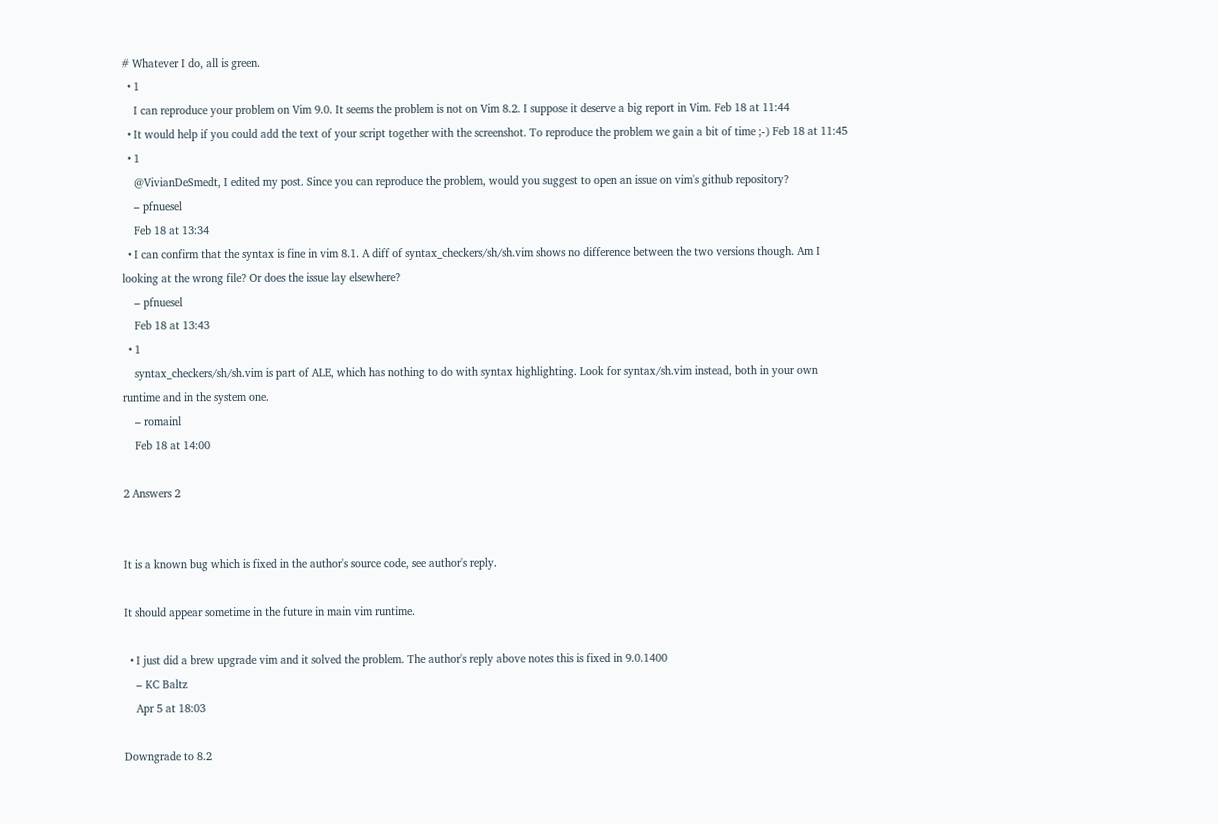# Whatever I do, all is green.
  • 1
    I can reproduce your problem on Vim 9.0. It seems the problem is not on Vim 8.2. I suppose it deserve a big report in Vim. Feb 18 at 11:44
  • It would help if you could add the text of your script together with the screenshot. To reproduce the problem we gain a bit of time ;-) Feb 18 at 11:45
  • 1
    @VivianDeSmedt, I edited my post. Since you can reproduce the problem, would you suggest to open an issue on vim's github repository?
    – pfnuesel
    Feb 18 at 13:34
  • I can confirm that the syntax is fine in vim 8.1. A diff of syntax_checkers/sh/sh.vim shows no difference between the two versions though. Am I looking at the wrong file? Or does the issue lay elsewhere?
    – pfnuesel
    Feb 18 at 13:43
  • 1
    syntax_checkers/sh/sh.vim is part of ALE, which has nothing to do with syntax highlighting. Look for syntax/sh.vim instead, both in your own runtime and in the system one.
    – romainl
    Feb 18 at 14:00

2 Answers 2


It is a known bug which is fixed in the author's source code, see author's reply.

It should appear sometime in the future in main vim runtime.

  • I just did a brew upgrade vim and it solved the problem. The author's reply above notes this is fixed in 9.0.1400
    – KC Baltz
    Apr 5 at 18:03

Downgrade to 8.2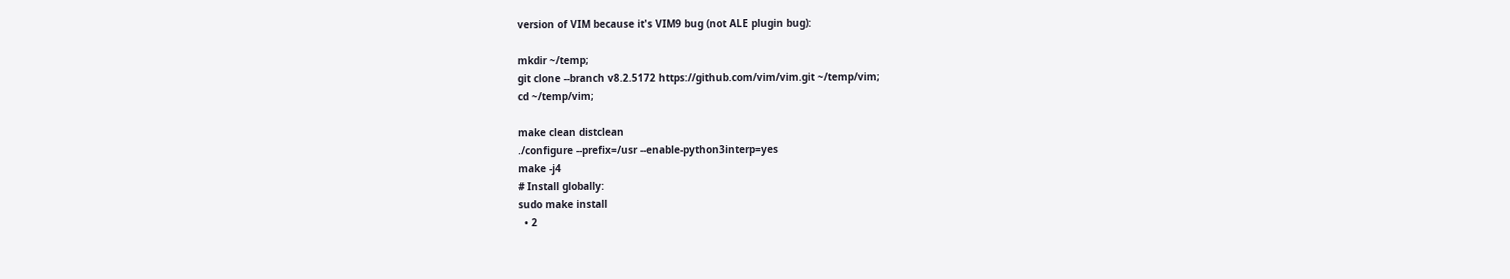version of VIM because it's VIM9 bug (not ALE plugin bug):

mkdir ~/temp;
git clone --branch v8.2.5172 https://github.com/vim/vim.git ~/temp/vim;
cd ~/temp/vim;

make clean distclean
./configure --prefix=/usr --enable-python3interp=yes
make -j4
# Install globally:
sudo make install
  • 2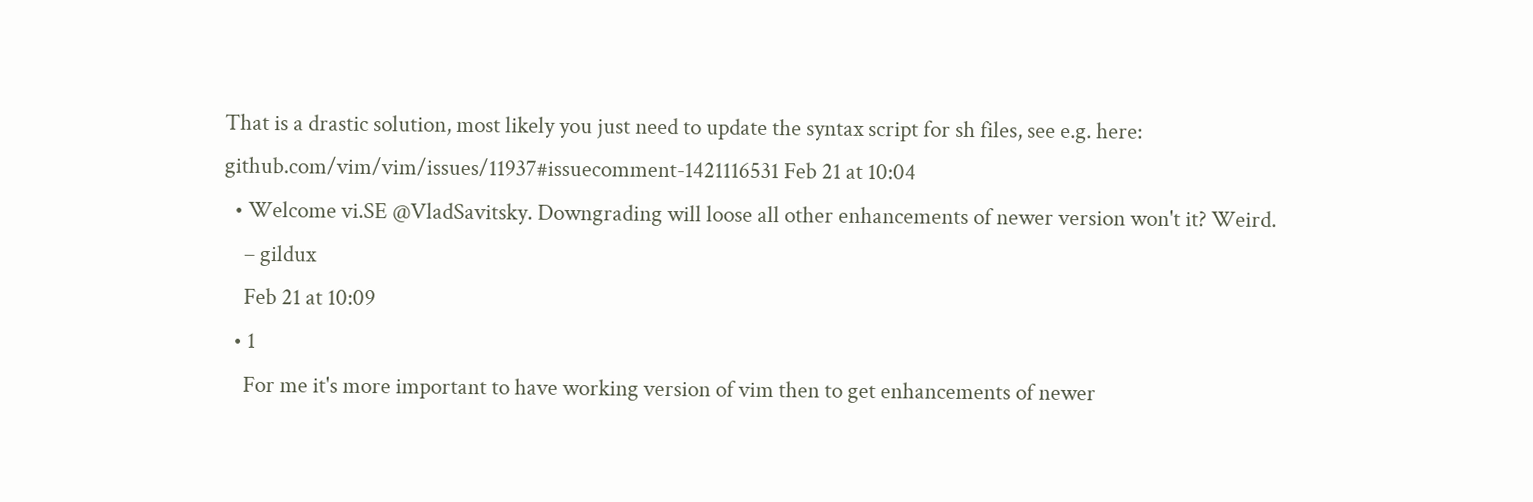That is a drastic solution, most likely you just need to update the syntax script for sh files, see e.g. here: github.com/vim/vim/issues/11937#issuecomment-1421116531 Feb 21 at 10:04
  • Welcome vi.SE @VladSavitsky. Downgrading will loose all other enhancements of newer version won't it? Weird.
    – gildux
    Feb 21 at 10:09
  • 1
    For me it's more important to have working version of vim then to get enhancements of newer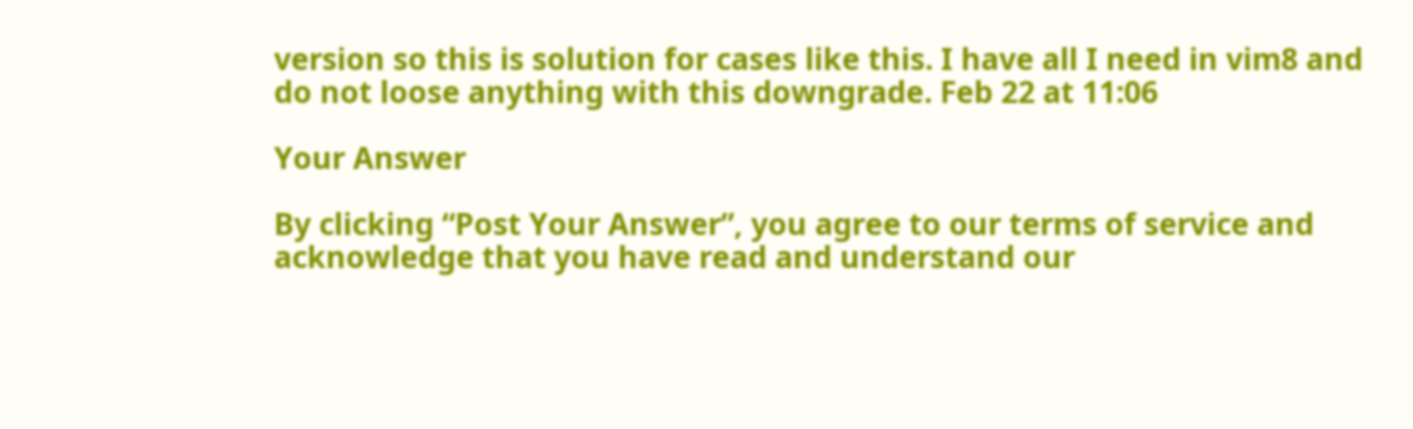version so this is solution for cases like this. I have all I need in vim8 and do not loose anything with this downgrade. Feb 22 at 11:06

Your Answer

By clicking “Post Your Answer”, you agree to our terms of service and acknowledge that you have read and understand our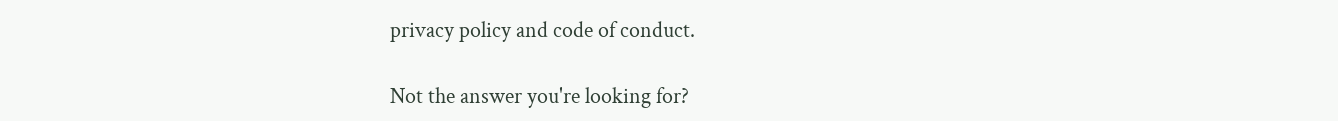privacy policy and code of conduct.

Not the answer you're looking for?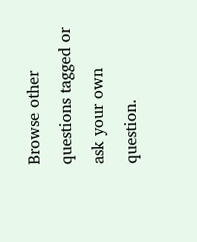Browse other questions tagged or ask your own question.